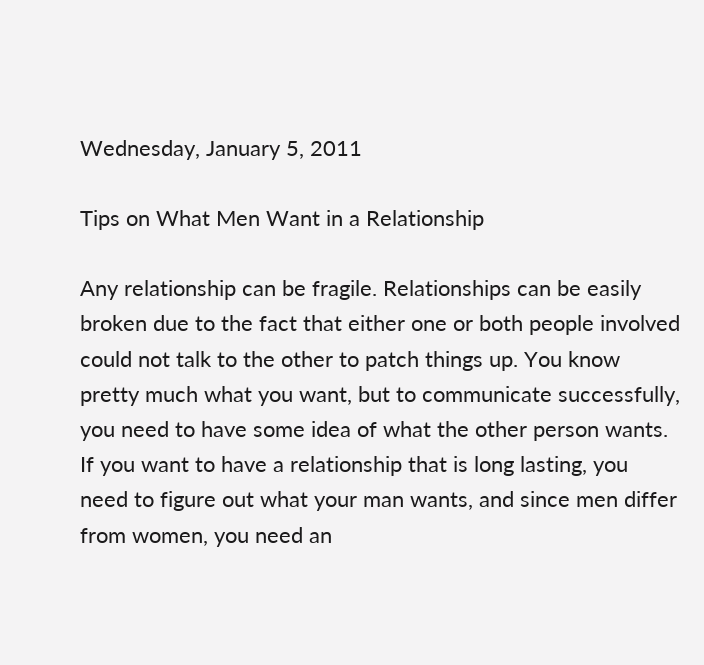Wednesday, January 5, 2011

Tips on What Men Want in a Relationship

Any relationship can be fragile. Relationships can be easily broken due to the fact that either one or both people involved could not talk to the other to patch things up. You know pretty much what you want, but to communicate successfully, you need to have some idea of what the other person wants. If you want to have a relationship that is long lasting, you need to figure out what your man wants, and since men differ from women, you need an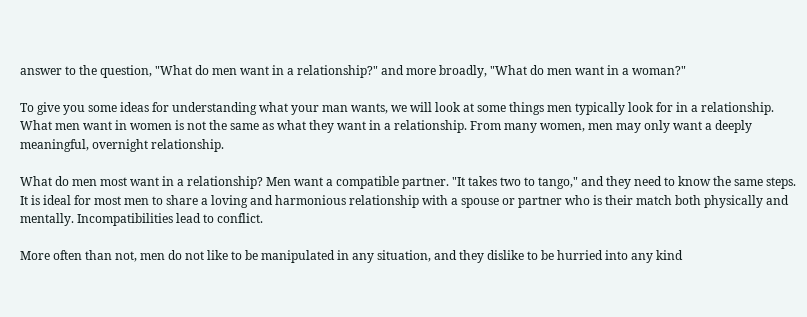answer to the question, "What do men want in a relationship?" and more broadly, "What do men want in a woman?"

To give you some ideas for understanding what your man wants, we will look at some things men typically look for in a relationship. What men want in women is not the same as what they want in a relationship. From many women, men may only want a deeply meaningful, overnight relationship.

What do men most want in a relationship? Men want a compatible partner. "It takes two to tango," and they need to know the same steps. It is ideal for most men to share a loving and harmonious relationship with a spouse or partner who is their match both physically and mentally. Incompatibilities lead to conflict.

More often than not, men do not like to be manipulated in any situation, and they dislike to be hurried into any kind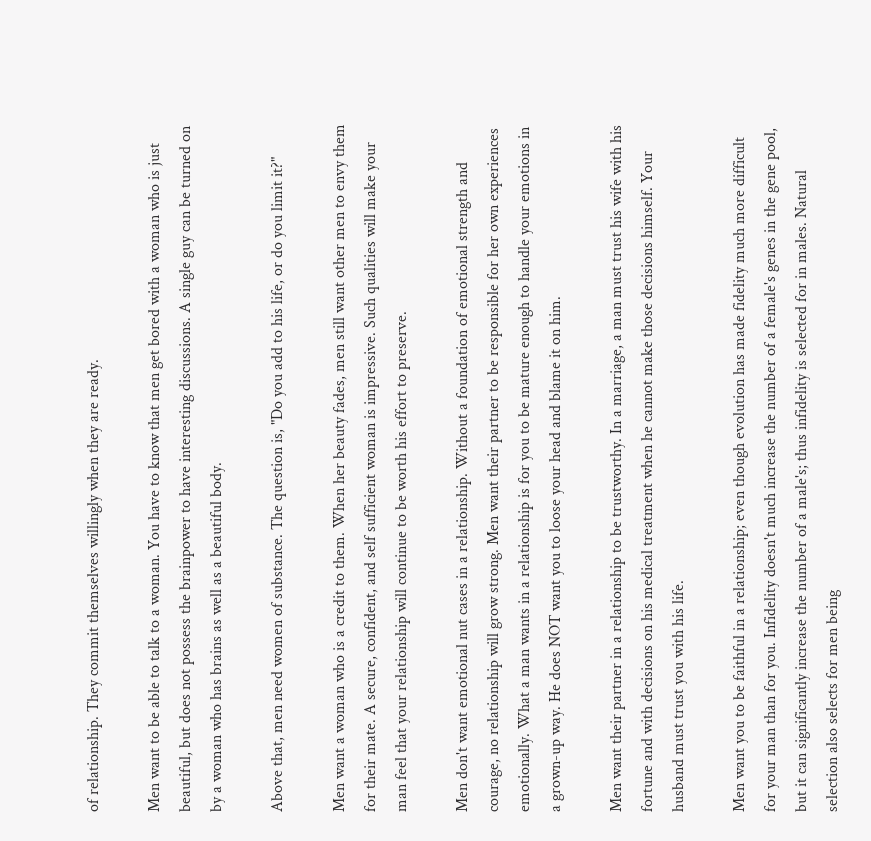of relationship. They commit themselves willingly when they are ready.

Men want to be able to talk to a woman. You have to know that men get bored with a woman who is just beautiful, but does not possess the brainpower to have interesting discussions. A single guy can be turned on by a woman who has brains as well as a beautiful body.

Above that, men need women of substance. The question is, "Do you add to his life, or do you limit it?"

Men want a woman who is a credit to them. When her beauty fades, men still want other men to envy them for their mate. A secure, confident, and self sufficient woman is impressive. Such qualities will make your man feel that your relationship will continue to be worth his effort to preserve.

Men don't want emotional nut cases in a relationship. Without a foundation of emotional strength and courage, no relationship will grow strong. Men want their partner to be responsible for her own experiences emotionally. What a man wants in a relationship is for you to be mature enough to handle your emotions in a grown-up way. He does NOT want you to loose your head and blame it on him.

Men want their partner in a relationship to be trustworthy. In a marriage, a man must trust his wife with his fortune and with decisions on his medical treatment when he cannot make those decisions himself. Your husband must trust you with his life.

Men want you to be faithful in a relationship; even though evolution has made fidelity much more difficult for your man than for you. Infidelity doesn't much increase the number of a female's genes in the gene pool, but it can significantly increase the number of a male's; thus infidelity is selected for in males. Natural selection also selects for men being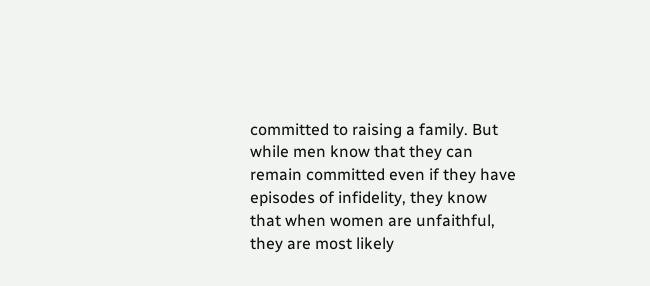committed to raising a family. But while men know that they can remain committed even if they have episodes of infidelity, they know that when women are unfaithful, they are most likely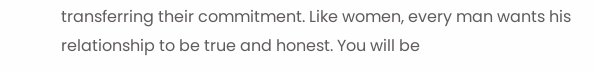transferring their commitment. Like women, every man wants his relationship to be true and honest. You will be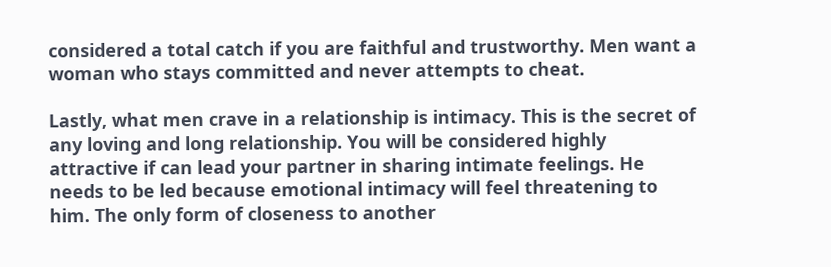considered a total catch if you are faithful and trustworthy. Men want a woman who stays committed and never attempts to cheat.

Lastly, what men crave in a relationship is intimacy. This is the secret of any loving and long relationship. You will be considered highly attractive if can lead your partner in sharing intimate feelings. He needs to be led because emotional intimacy will feel threatening to him. The only form of closeness to another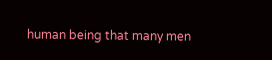human being that many men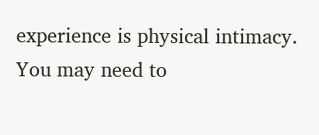experience is physical intimacy. You may need to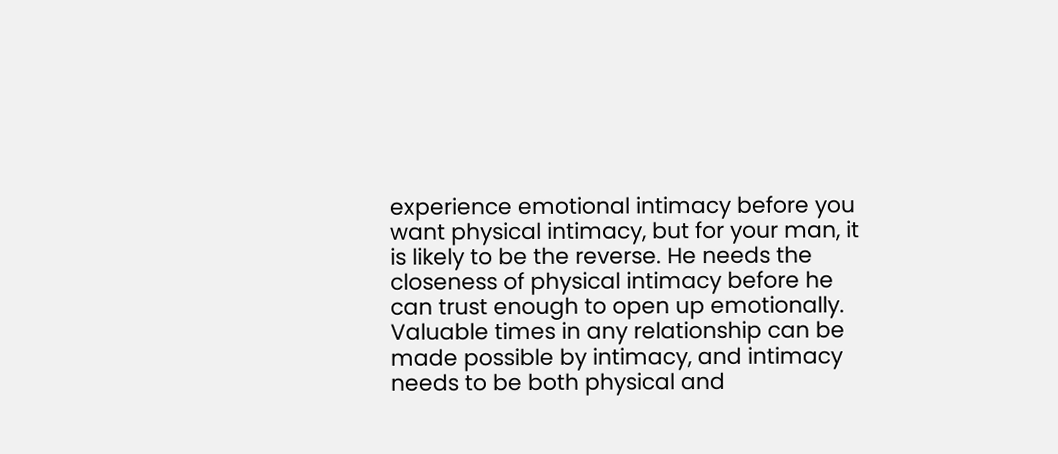experience emotional intimacy before you want physical intimacy, but for your man, it is likely to be the reverse. He needs the closeness of physical intimacy before he can trust enough to open up emotionally. Valuable times in any relationship can be made possible by intimacy, and intimacy needs to be both physical and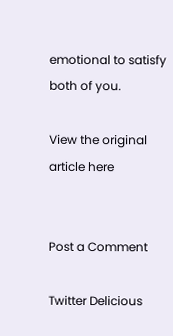emotional to satisfy both of you.

View the original article here


Post a Comment

Twitter Delicious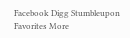Facebook Digg Stumbleupon Favorites More